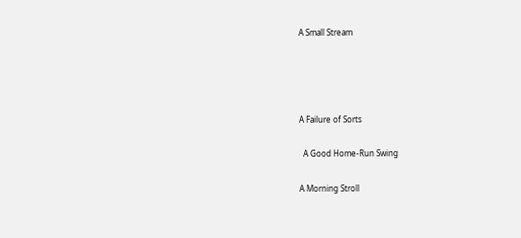A Small Stream




A Failure of Sorts

  A Good Home-Run Swing

A Morning Stroll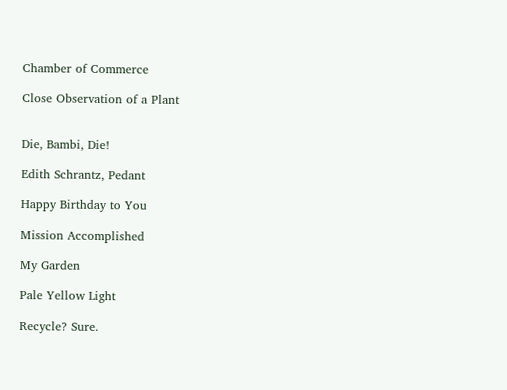Chamber of Commerce

Close Observation of a Plant


Die, Bambi, Die!

Edith Schrantz, Pedant

Happy Birthday to You

Mission Accomplished

My Garden

Pale Yellow Light

Recycle? Sure.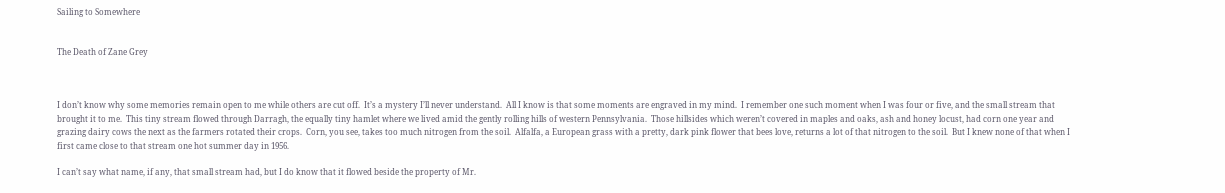Sailing to Somewhere


The Death of Zane Grey



I don’t know why some memories remain open to me while others are cut off.  It’s a mystery I’ll never understand.  All I know is that some moments are engraved in my mind.  I remember one such moment when I was four or five, and the small stream that brought it to me.  This tiny stream flowed through Darragh, the equally tiny hamlet where we lived amid the gently rolling hills of western Pennsylvania.  Those hillsides which weren’t covered in maples and oaks, ash and honey locust, had corn one year and grazing dairy cows the next as the farmers rotated their crops.  Corn, you see, takes too much nitrogen from the soil.  Alfalfa, a European grass with a pretty, dark pink flower that bees love, returns a lot of that nitrogen to the soil.  But I knew none of that when I first came close to that stream one hot summer day in 1956.

I can’t say what name, if any, that small stream had, but I do know that it flowed beside the property of Mr.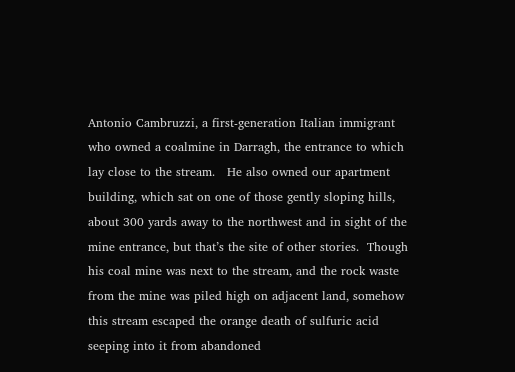Antonio Cambruzzi, a first-generation Italian immigrant who owned a coalmine in Darragh, the entrance to which lay close to the stream.   He also owned our apartment building, which sat on one of those gently sloping hills, about 300 yards away to the northwest and in sight of the mine entrance, but that’s the site of other stories.  Though his coal mine was next to the stream, and the rock waste from the mine was piled high on adjacent land, somehow this stream escaped the orange death of sulfuric acid seeping into it from abandoned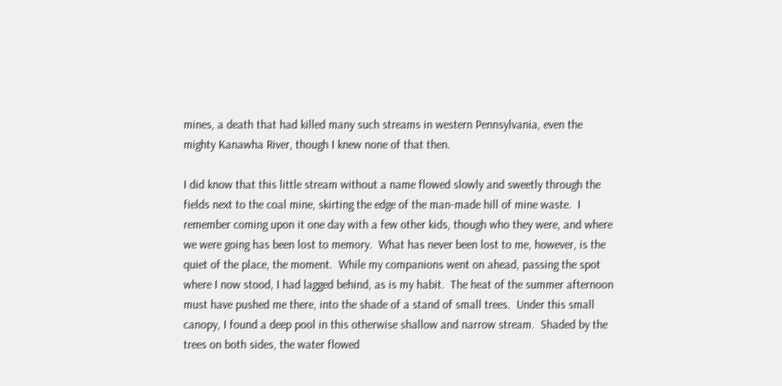mines, a death that had killed many such streams in western Pennsylvania, even the mighty Kanawha River, though I knew none of that then.

I did know that this little stream without a name flowed slowly and sweetly through the fields next to the coal mine, skirting the edge of the man-made hill of mine waste.  I remember coming upon it one day with a few other kids, though who they were, and where we were going has been lost to memory.  What has never been lost to me, however, is the quiet of the place, the moment.  While my companions went on ahead, passing the spot where I now stood, I had lagged behind, as is my habit.  The heat of the summer afternoon must have pushed me there, into the shade of a stand of small trees.  Under this small canopy, I found a deep pool in this otherwise shallow and narrow stream.  Shaded by the trees on both sides, the water flowed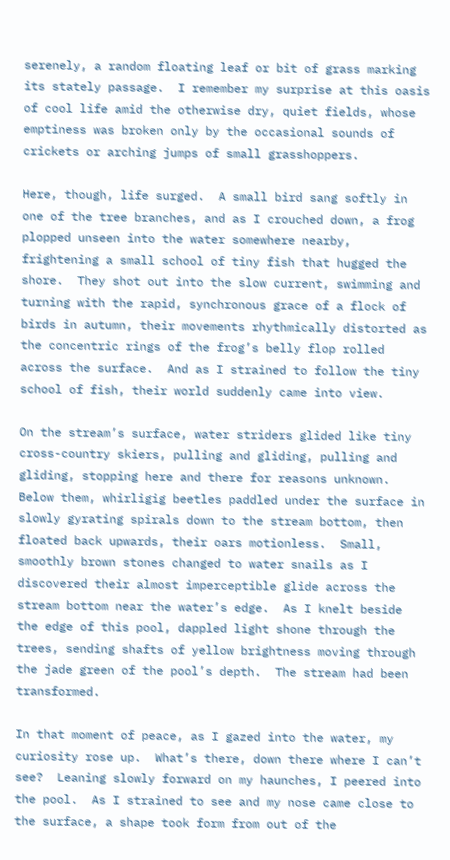serenely, a random floating leaf or bit of grass marking its stately passage.  I remember my surprise at this oasis of cool life amid the otherwise dry, quiet fields, whose emptiness was broken only by the occasional sounds of crickets or arching jumps of small grasshoppers.

Here, though, life surged.  A small bird sang softly in one of the tree branches, and as I crouched down, a frog plopped unseen into the water somewhere nearby, frightening a small school of tiny fish that hugged the shore.  They shot out into the slow current, swimming and turning with the rapid, synchronous grace of a flock of birds in autumn, their movements rhythmically distorted as the concentric rings of the frog’s belly flop rolled across the surface.  And as I strained to follow the tiny school of fish, their world suddenly came into view.

On the stream’s surface, water striders glided like tiny cross-country skiers, pulling and gliding, pulling and gliding, stopping here and there for reasons unknown.  Below them, whirligig beetles paddled under the surface in slowly gyrating spirals down to the stream bottom, then floated back upwards, their oars motionless.  Small, smoothly brown stones changed to water snails as I discovered their almost imperceptible glide across the stream bottom near the water’s edge.  As I knelt beside the edge of this pool, dappled light shone through the trees, sending shafts of yellow brightness moving through the jade green of the pool’s depth.  The stream had been transformed.

In that moment of peace, as I gazed into the water, my curiosity rose up.  What’s there, down there where I can’t see?  Leaning slowly forward on my haunches, I peered into the pool.  As I strained to see and my nose came close to the surface, a shape took form from out of the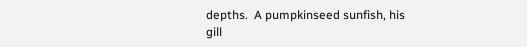depths.  A pumpkinseed sunfish, his gill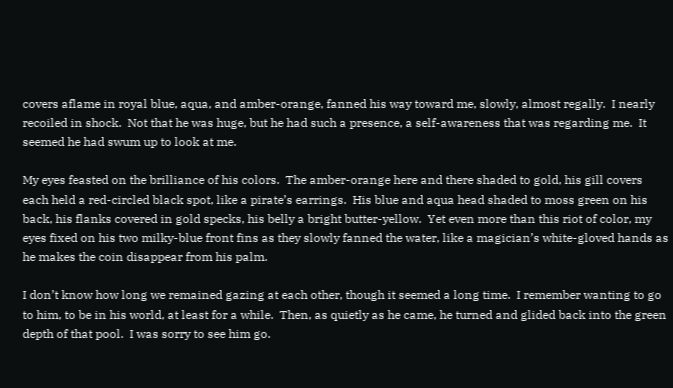covers aflame in royal blue, aqua, and amber-orange, fanned his way toward me, slowly, almost regally.  I nearly recoiled in shock.  Not that he was huge, but he had such a presence, a self-awareness that was regarding me.  It seemed he had swum up to look at me.

My eyes feasted on the brilliance of his colors.  The amber-orange here and there shaded to gold, his gill covers each held a red-circled black spot, like a pirate’s earrings.  His blue and aqua head shaded to moss green on his back, his flanks covered in gold specks, his belly a bright butter-yellow.  Yet even more than this riot of color, my eyes fixed on his two milky-blue front fins as they slowly fanned the water, like a magician’s white-gloved hands as he makes the coin disappear from his palm.

I don’t know how long we remained gazing at each other, though it seemed a long time.  I remember wanting to go to him, to be in his world, at least for a while.  Then, as quietly as he came, he turned and glided back into the green depth of that pool.  I was sorry to see him go.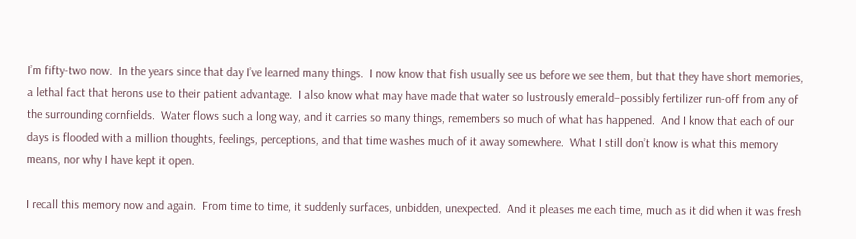I’m fifty-two now.  In the years since that day I’ve learned many things.  I now know that fish usually see us before we see them, but that they have short memories, a lethal fact that herons use to their patient advantage.  I also know what may have made that water so lustrously emerald–possibly fertilizer run-off from any of the surrounding cornfields.  Water flows such a long way, and it carries so many things, remembers so much of what has happened.  And I know that each of our days is flooded with a million thoughts, feelings, perceptions, and that time washes much of it away somewhere.  What I still don’t know is what this memory means, nor why I have kept it open.

I recall this memory now and again.  From time to time, it suddenly surfaces, unbidden, unexpected.  And it pleases me each time, much as it did when it was fresh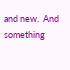and new.  And something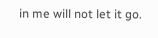in me will not let it go.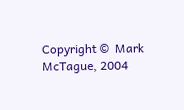Copyright ©  Mark McTague, 2004